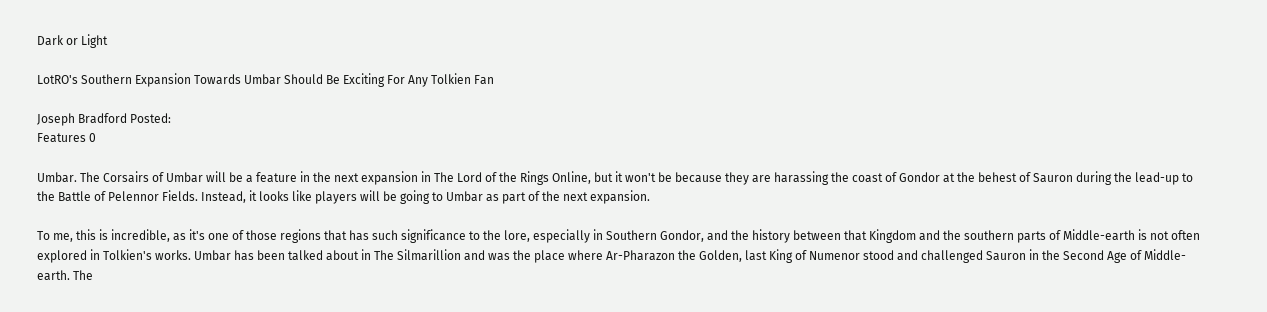Dark or Light

LotRO's Southern Expansion Towards Umbar Should Be Exciting For Any Tolkien Fan

Joseph Bradford Posted:
Features 0

Umbar. The Corsairs of Umbar will be a feature in the next expansion in The Lord of the Rings Online, but it won't be because they are harassing the coast of Gondor at the behest of Sauron during the lead-up to the Battle of Pelennor Fields. Instead, it looks like players will be going to Umbar as part of the next expansion.

To me, this is incredible, as it's one of those regions that has such significance to the lore, especially in Southern Gondor, and the history between that Kingdom and the southern parts of Middle-earth is not often explored in Tolkien's works. Umbar has been talked about in The Silmarillion and was the place where Ar-Pharazon the Golden, last King of Numenor stood and challenged Sauron in the Second Age of Middle-earth. The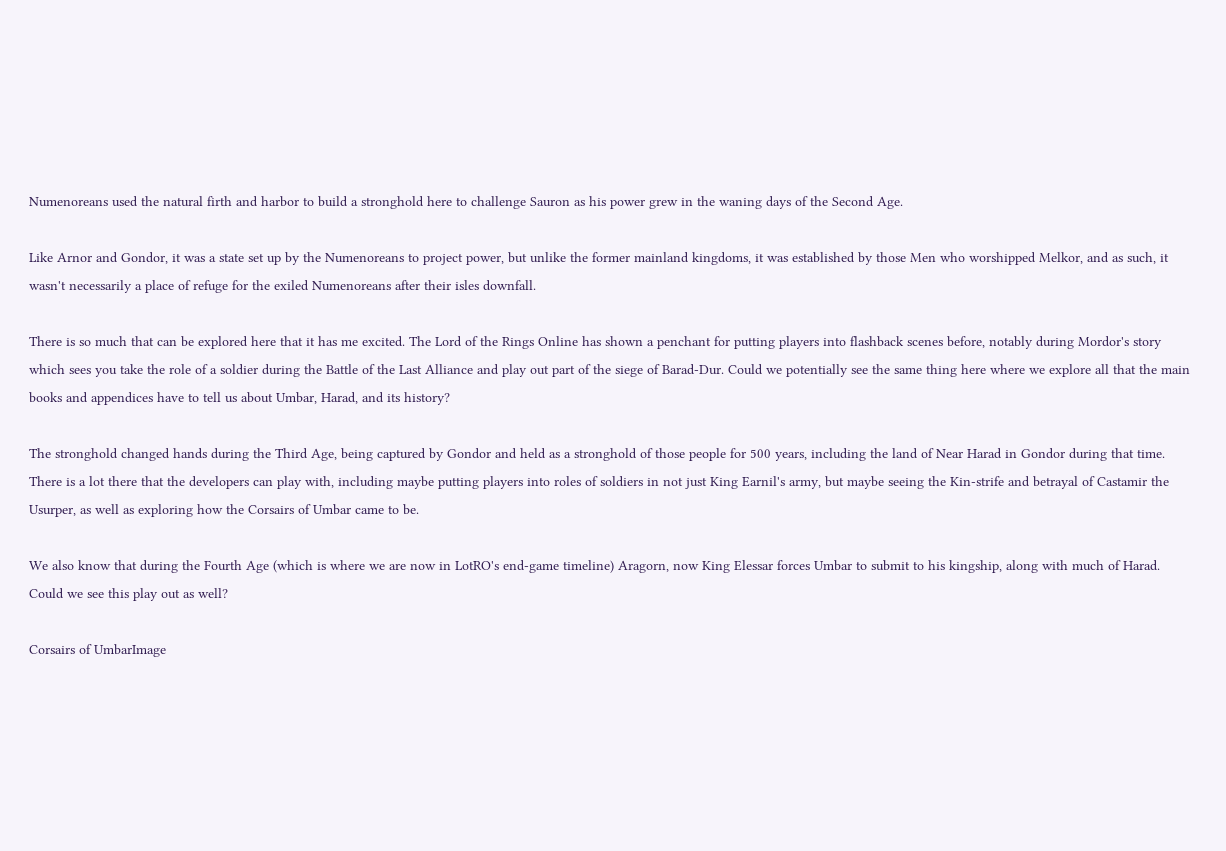Numenoreans used the natural firth and harbor to build a stronghold here to challenge Sauron as his power grew in the waning days of the Second Age.

Like Arnor and Gondor, it was a state set up by the Numenoreans to project power, but unlike the former mainland kingdoms, it was established by those Men who worshipped Melkor, and as such, it wasn't necessarily a place of refuge for the exiled Numenoreans after their isles downfall.

There is so much that can be explored here that it has me excited. The Lord of the Rings Online has shown a penchant for putting players into flashback scenes before, notably during Mordor's story which sees you take the role of a soldier during the Battle of the Last Alliance and play out part of the siege of Barad-Dur. Could we potentially see the same thing here where we explore all that the main books and appendices have to tell us about Umbar, Harad, and its history?

The stronghold changed hands during the Third Age, being captured by Gondor and held as a stronghold of those people for 500 years, including the land of Near Harad in Gondor during that time. There is a lot there that the developers can play with, including maybe putting players into roles of soldiers in not just King Earnil's army, but maybe seeing the Kin-strife and betrayal of Castamir the Usurper, as well as exploring how the Corsairs of Umbar came to be.

We also know that during the Fourth Age (which is where we are now in LotRO's end-game timeline) Aragorn, now King Elessar forces Umbar to submit to his kingship, along with much of Harad. Could we see this play out as well?

Corsairs of UmbarImage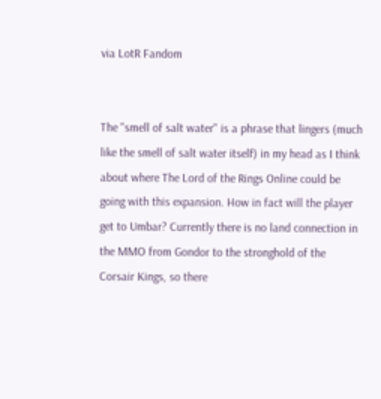via LotR Fandom


The "smell of salt water" is a phrase that lingers (much like the smell of salt water itself) in my head as I think about where The Lord of the Rings Online could be going with this expansion. How in fact will the player get to Umbar? Currently there is no land connection in the MMO from Gondor to the stronghold of the Corsair Kings, so there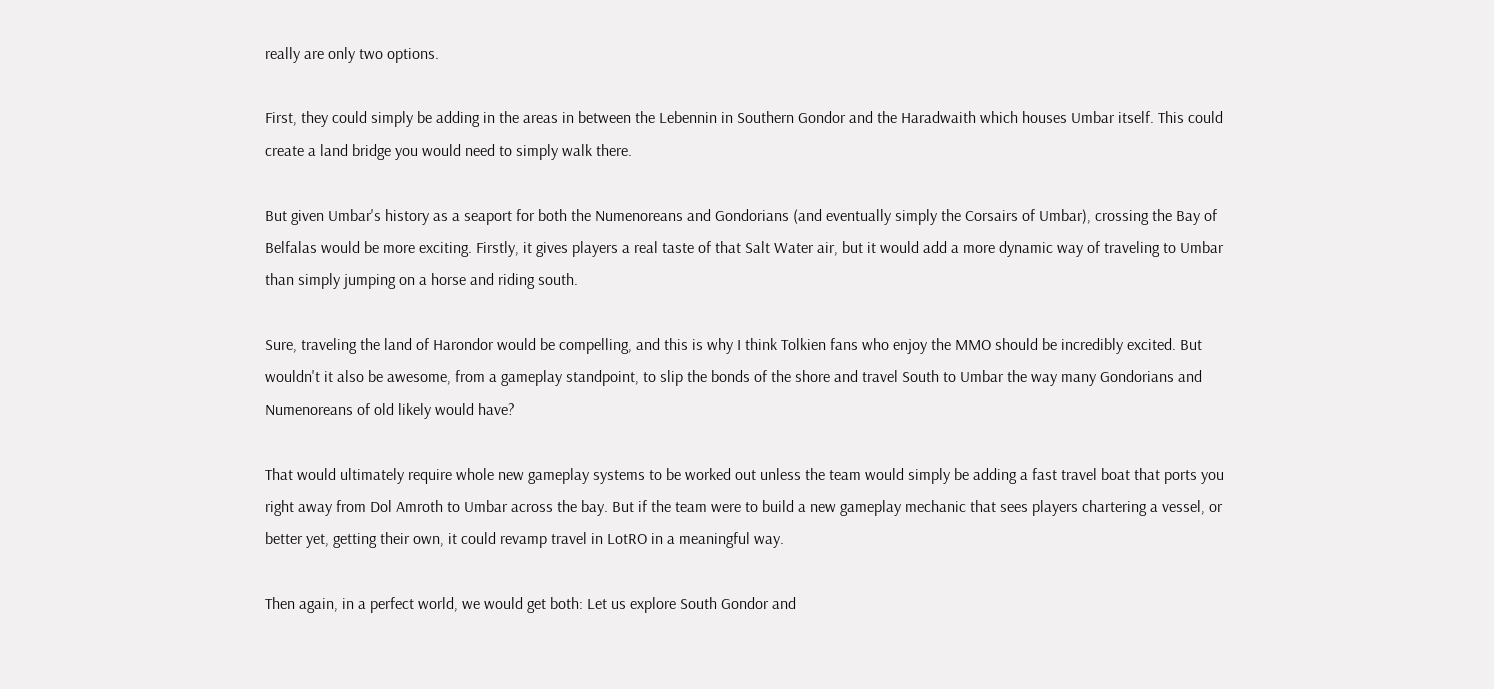really are only two options.

First, they could simply be adding in the areas in between the Lebennin in Southern Gondor and the Haradwaith which houses Umbar itself. This could create a land bridge you would need to simply walk there.

But given Umbar's history as a seaport for both the Numenoreans and Gondorians (and eventually simply the Corsairs of Umbar), crossing the Bay of Belfalas would be more exciting. Firstly, it gives players a real taste of that Salt Water air, but it would add a more dynamic way of traveling to Umbar than simply jumping on a horse and riding south.

Sure, traveling the land of Harondor would be compelling, and this is why I think Tolkien fans who enjoy the MMO should be incredibly excited. But wouldn't it also be awesome, from a gameplay standpoint, to slip the bonds of the shore and travel South to Umbar the way many Gondorians and Numenoreans of old likely would have?

That would ultimately require whole new gameplay systems to be worked out unless the team would simply be adding a fast travel boat that ports you right away from Dol Amroth to Umbar across the bay. But if the team were to build a new gameplay mechanic that sees players chartering a vessel, or better yet, getting their own, it could revamp travel in LotRO in a meaningful way.

Then again, in a perfect world, we would get both: Let us explore South Gondor and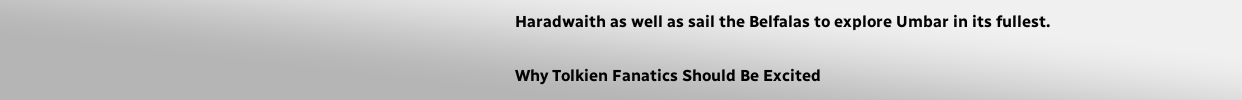Haradwaith as well as sail the Belfalas to explore Umbar in its fullest.

Why Tolkien Fanatics Should Be Excited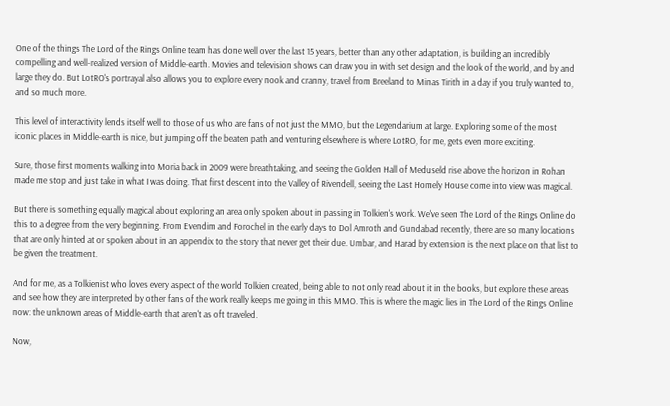One of the things The Lord of the Rings Online team has done well over the last 15 years, better than any other adaptation, is building an incredibly compelling and well-realized version of Middle-earth. Movies and television shows can draw you in with set design and the look of the world, and by and large they do. But LotRO's portrayal also allows you to explore every nook and cranny, travel from Breeland to Minas Tirith in a day if you truly wanted to, and so much more.

This level of interactivity lends itself well to those of us who are fans of not just the MMO, but the Legendarium at large. Exploring some of the most iconic places in Middle-earth is nice, but jumping off the beaten path and venturing elsewhere is where LotRO, for me, gets even more exciting.

Sure, those first moments walking into Moria back in 2009 were breathtaking, and seeing the Golden Hall of Meduseld rise above the horizon in Rohan made me stop and just take in what I was doing. That first descent into the Valley of Rivendell, seeing the Last Homely House come into view was magical.

But there is something equally magical about exploring an area only spoken about in passing in Tolkien's work. We've seen The Lord of the Rings Online do this to a degree from the very beginning. From Evendim and Forochel in the early days to Dol Amroth and Gundabad recently, there are so many locations that are only hinted at or spoken about in an appendix to the story that never get their due. Umbar, and Harad by extension is the next place on that list to be given the treatment.

And for me, as a Tolkienist who loves every aspect of the world Tolkien created, being able to not only read about it in the books, but explore these areas and see how they are interpreted by other fans of the work really keeps me going in this MMO. This is where the magic lies in The Lord of the Rings Online now: the unknown areas of Middle-earth that aren't as oft traveled.

Now,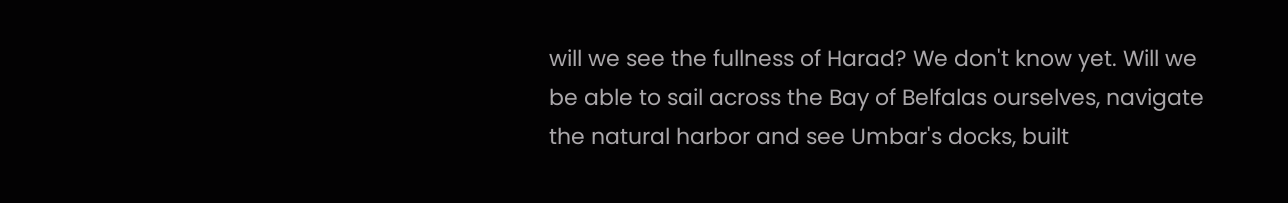will we see the fullness of Harad? We don't know yet. Will we be able to sail across the Bay of Belfalas ourselves, navigate the natural harbor and see Umbar's docks, built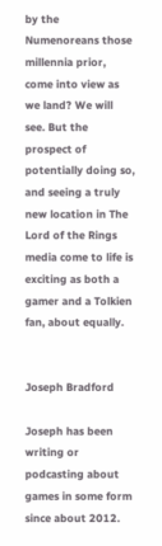by the Numenoreans those millennia prior, come into view as we land? We will see. But the prospect of potentially doing so, and seeing a truly new location in The Lord of the Rings media come to life is exciting as both a gamer and a Tolkien fan, about equally.


Joseph Bradford

Joseph has been writing or podcasting about games in some form since about 2012.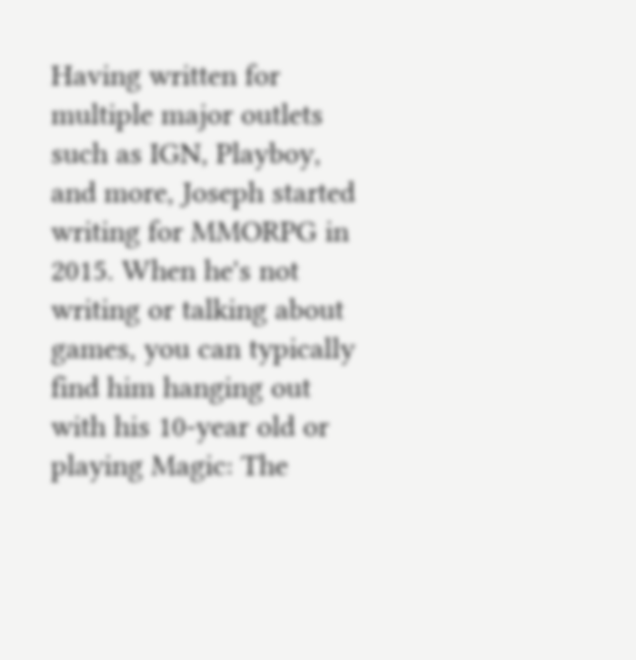Having written for multiple major outlets such as IGN, Playboy, and more, Joseph started writing for MMORPG in 2015. When he's not writing or talking about games, you can typically find him hanging out with his 10-year old or playing Magic: The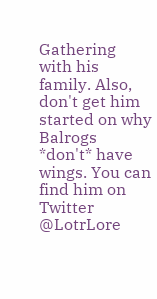Gathering with his family. Also, don't get him started on why Balrogs *don't* have wings. You can find him on Twitter @LotrLore